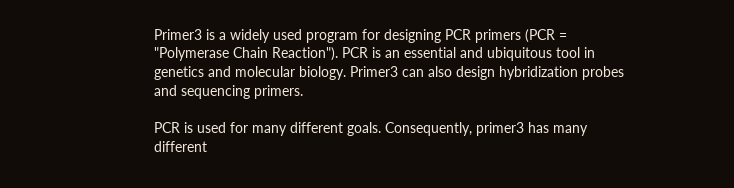Primer3 is a widely used program for designing PCR primers (PCR = "Polymerase Chain Reaction"). PCR is an essential and ubiquitous tool in genetics and molecular biology. Primer3 can also design hybridization probes and sequencing primers.

PCR is used for many different goals. Consequently, primer3 has many different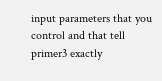input parameters that you control and that tell primer3 exactly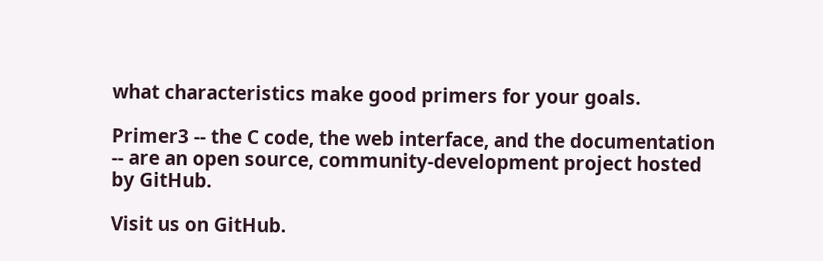what characteristics make good primers for your goals.

Primer3 -- the C code, the web interface, and the documentation -- are an open source, community-development project hosted by GitHub.

Visit us on GitHub.